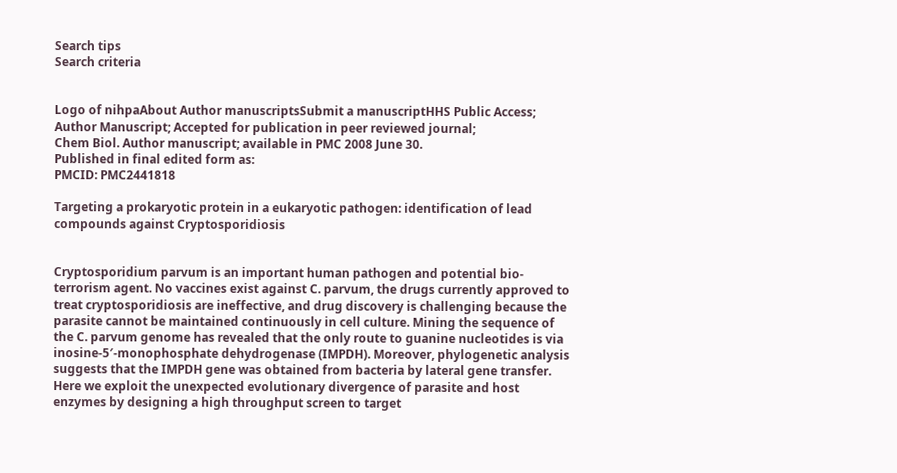Search tips
Search criteria


Logo of nihpaAbout Author manuscriptsSubmit a manuscriptHHS Public Access; Author Manuscript; Accepted for publication in peer reviewed journal;
Chem Biol. Author manuscript; available in PMC 2008 June 30.
Published in final edited form as:
PMCID: PMC2441818

Targeting a prokaryotic protein in a eukaryotic pathogen: identification of lead compounds against Cryptosporidiosis


Cryptosporidium parvum is an important human pathogen and potential bio-terrorism agent. No vaccines exist against C. parvum, the drugs currently approved to treat cryptosporidiosis are ineffective, and drug discovery is challenging because the parasite cannot be maintained continuously in cell culture. Mining the sequence of the C. parvum genome has revealed that the only route to guanine nucleotides is via inosine-5′-monophosphate dehydrogenase (IMPDH). Moreover, phylogenetic analysis suggests that the IMPDH gene was obtained from bacteria by lateral gene transfer. Here we exploit the unexpected evolutionary divergence of parasite and host enzymes by designing a high throughput screen to target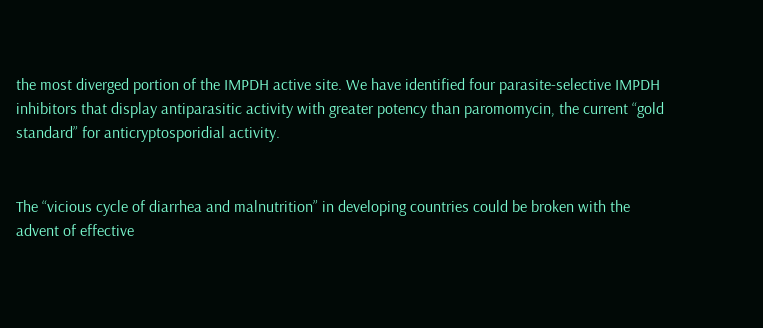the most diverged portion of the IMPDH active site. We have identified four parasite-selective IMPDH inhibitors that display antiparasitic activity with greater potency than paromomycin, the current “gold standard” for anticryptosporidial activity.


The “vicious cycle of diarrhea and malnutrition” in developing countries could be broken with the advent of effective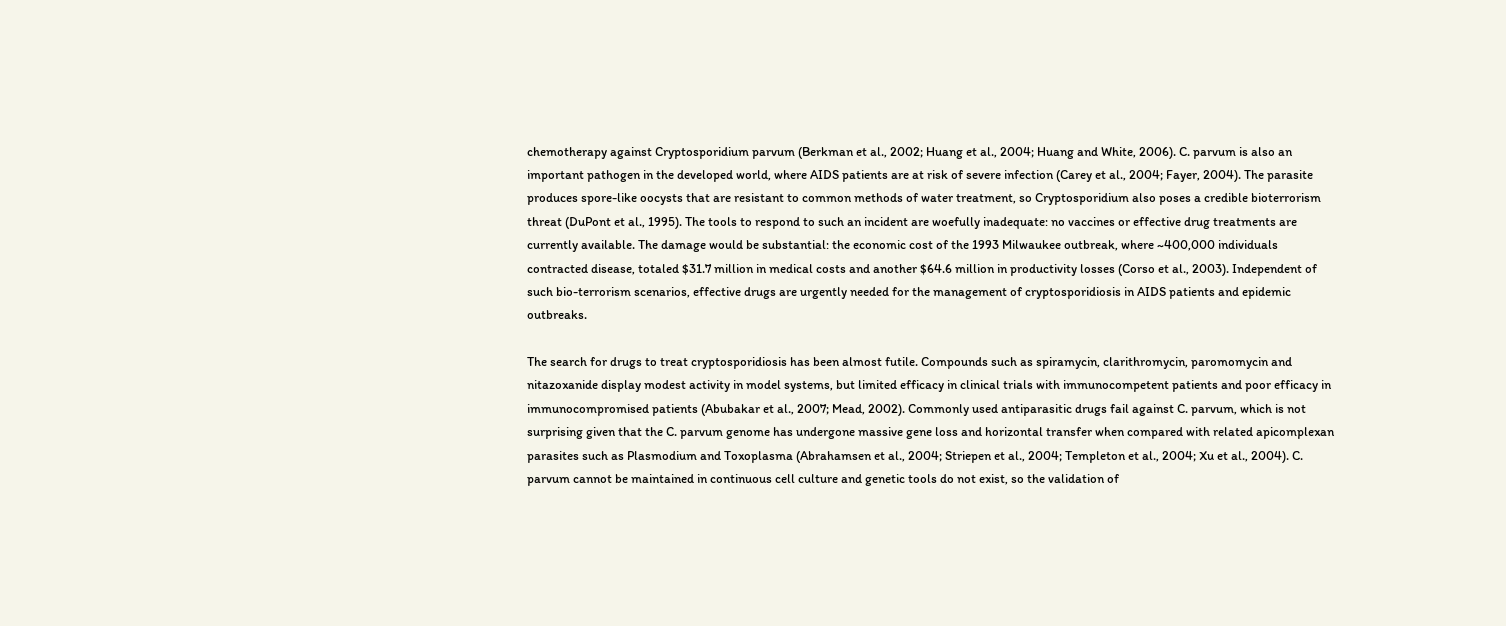chemotherapy against Cryptosporidium parvum (Berkman et al., 2002; Huang et al., 2004; Huang and White, 2006). C. parvum is also an important pathogen in the developed world, where AIDS patients are at risk of severe infection (Carey et al., 2004; Fayer, 2004). The parasite produces spore-like oocysts that are resistant to common methods of water treatment, so Cryptosporidium also poses a credible bioterrorism threat (DuPont et al., 1995). The tools to respond to such an incident are woefully inadequate: no vaccines or effective drug treatments are currently available. The damage would be substantial: the economic cost of the 1993 Milwaukee outbreak, where ~400,000 individuals contracted disease, totaled $31.7 million in medical costs and another $64.6 million in productivity losses (Corso et al., 2003). Independent of such bio-terrorism scenarios, effective drugs are urgently needed for the management of cryptosporidiosis in AIDS patients and epidemic outbreaks.

The search for drugs to treat cryptosporidiosis has been almost futile. Compounds such as spiramycin, clarithromycin, paromomycin and nitazoxanide display modest activity in model systems, but limited efficacy in clinical trials with immunocompetent patients and poor efficacy in immunocompromised patients (Abubakar et al., 2007; Mead, 2002). Commonly used antiparasitic drugs fail against C. parvum, which is not surprising given that the C. parvum genome has undergone massive gene loss and horizontal transfer when compared with related apicomplexan parasites such as Plasmodium and Toxoplasma (Abrahamsen et al., 2004; Striepen et al., 2004; Templeton et al., 2004; Xu et al., 2004). C. parvum cannot be maintained in continuous cell culture and genetic tools do not exist, so the validation of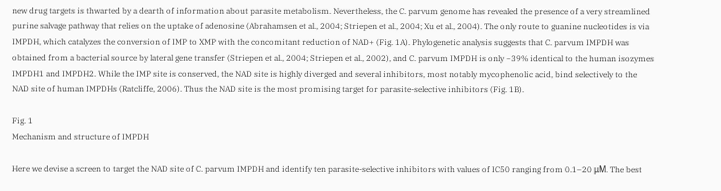new drug targets is thwarted by a dearth of information about parasite metabolism. Nevertheless, the C. parvum genome has revealed the presence of a very streamlined purine salvage pathway that relies on the uptake of adenosine (Abrahamsen et al., 2004; Striepen et al., 2004; Xu et al., 2004). The only route to guanine nucleotides is via IMPDH, which catalyzes the conversion of IMP to XMP with the concomitant reduction of NAD+ (Fig. 1A). Phylogenetic analysis suggests that C. parvum IMPDH was obtained from a bacterial source by lateral gene transfer (Striepen et al., 2004; Striepen et al., 2002), and C. parvum IMPDH is only ~39% identical to the human isozymes IMPDH1 and IMPDH2. While the IMP site is conserved, the NAD site is highly diverged and several inhibitors, most notably mycophenolic acid, bind selectively to the NAD site of human IMPDHs (Ratcliffe, 2006). Thus the NAD site is the most promising target for parasite-selective inhibitors (Fig. 1B).

Fig. 1
Mechanism and structure of IMPDH

Here we devise a screen to target the NAD site of C. parvum IMPDH and identify ten parasite-selective inhibitors with values of IC50 ranging from 0.1–20 μM. The best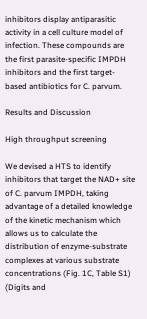inhibitors display antiparasitic activity in a cell culture model of infection. These compounds are the first parasite-specific IMPDH inhibitors and the first target-based antibiotics for C. parvum.

Results and Discussion

High throughput screening

We devised a HTS to identify inhibitors that target the NAD+ site of C. parvum IMPDH, taking advantage of a detailed knowledge of the kinetic mechanism which allows us to calculate the distribution of enzyme-substrate complexes at various substrate concentrations (Fig. 1C, Table S1) (Digits and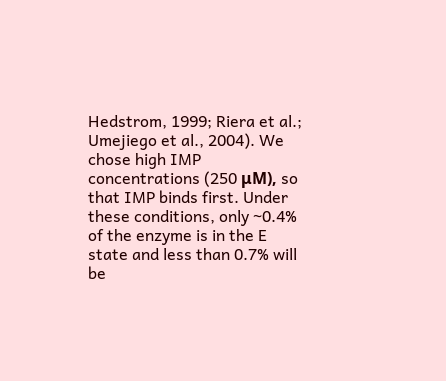Hedstrom, 1999; Riera et al.; Umejiego et al., 2004). We chose high IMP concentrations (250 μM), so that IMP binds first. Under these conditions, only ~0.4% of the enzyme is in the E state and less than 0.7% will be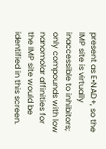present as E•NAD+, so the IMP site is virtually inaccessible to inhibitors; only compounds with low nanomolar affinities for the IMP site would be identified in this screen.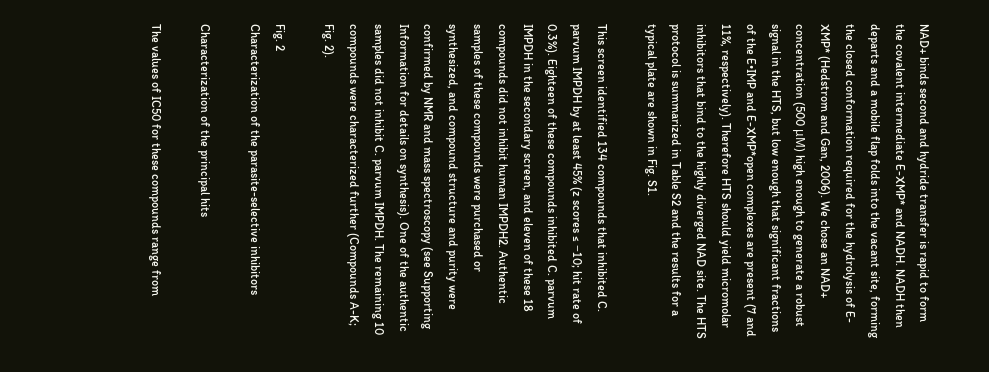NAD+ binds second and hydride transfer is rapid to form the covalent intermediate E-XMP* and NADH. NADH then departs and a mobile flap folds into the vacant site, forming the closed conformation required for the hydrolysis of E-XMP* (Hedstrom and Gan, 2006). We chose an NAD+ concentration (500 μM) high enough to generate a robust signal in the HTS, but low enough that significant fractions of the E•IMP and E-XMP*open complexes are present (7 and 11%, respectively). Therefore HTS should yield micromolar inhibitors that bind to the highly diverged NAD site. The HTS protocol is summarized in Table S2 and the results for a typical plate are shown in Fig. S1.

This screen identified 134 compounds that inhibited C. parvum IMPDH by at least 45% (z scores ≤ −10; hit rate of 0.3%). Eighteen of these compounds inhibited C. parvum IMPDH in the secondary screen, and eleven of these 18 compounds did not inhibit human IMPDH2. Authentic samples of these compounds were purchased or synthesized, and compound structure and purity were confirmed by NMR and mass spectroscopy (see Supporting Information for details on synthesis). One of the authentic samples did not inhibit C. parvum IMPDH. The remaining 10 compounds were characterized further (Compounds A-K; Fig. 2).

Fig. 2
Characterization of the parasite-selective inhibitors

Characterization of the principal hits

The values of IC50 for these compounds range from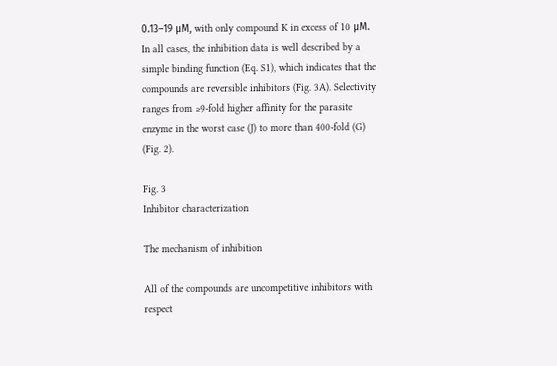0.13–19 μM, with only compound K in excess of 10 μM. In all cases, the inhibition data is well described by a simple binding function (Eq. S1), which indicates that the compounds are reversible inhibitors (Fig. 3A). Selectivity ranges from ≥9-fold higher affinity for the parasite enzyme in the worst case (J) to more than 400-fold (G) (Fig. 2).

Fig. 3
Inhibitor characterization

The mechanism of inhibition

All of the compounds are uncompetitive inhibitors with respect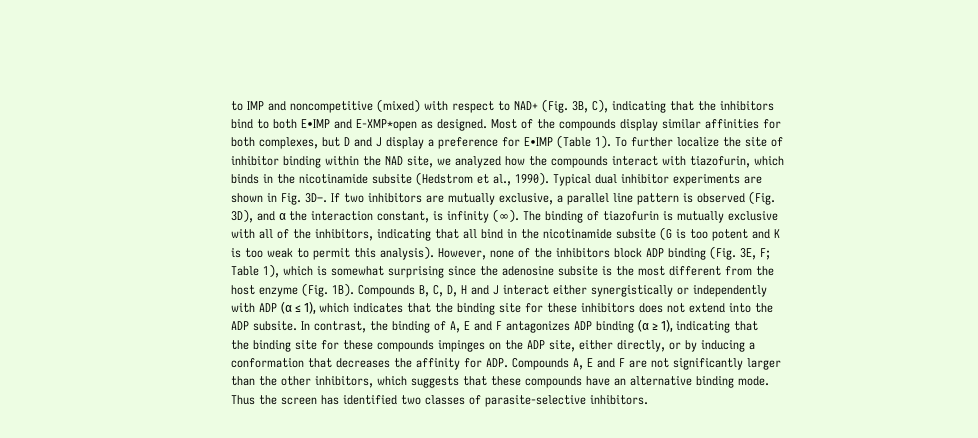to IMP and noncompetitive (mixed) with respect to NAD+ (Fig. 3B, C), indicating that the inhibitors bind to both E•IMP and E-XMP*open as designed. Most of the compounds display similar affinities for both complexes, but D and J display a preference for E•IMP (Table 1). To further localize the site of inhibitor binding within the NAD site, we analyzed how the compounds interact with tiazofurin, which binds in the nicotinamide subsite (Hedstrom et al., 1990). Typical dual inhibitor experiments are shown in Fig. 3D–. If two inhibitors are mutually exclusive, a parallel line pattern is observed (Fig. 3D), and α the interaction constant, is infinity (∞). The binding of tiazofurin is mutually exclusive with all of the inhibitors, indicating that all bind in the nicotinamide subsite (G is too potent and K is too weak to permit this analysis). However, none of the inhibitors block ADP binding (Fig. 3E, F; Table 1), which is somewhat surprising since the adenosine subsite is the most different from the host enzyme (Fig. 1B). Compounds B, C, D, H and J interact either synergistically or independently with ADP (α ≤ 1), which indicates that the binding site for these inhibitors does not extend into the ADP subsite. In contrast, the binding of A, E and F antagonizes ADP binding (α ≥ 1), indicating that the binding site for these compounds impinges on the ADP site, either directly, or by inducing a conformation that decreases the affinity for ADP. Compounds A, E and F are not significantly larger than the other inhibitors, which suggests that these compounds have an alternative binding mode. Thus the screen has identified two classes of parasite-selective inhibitors.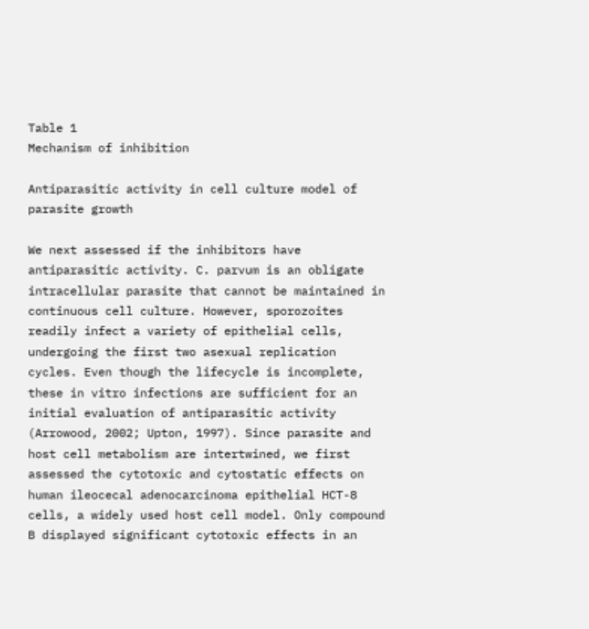Table 1
Mechanism of inhibition

Antiparasitic activity in cell culture model of parasite growth

We next assessed if the inhibitors have antiparasitic activity. C. parvum is an obligate intracellular parasite that cannot be maintained in continuous cell culture. However, sporozoites readily infect a variety of epithelial cells, undergoing the first two asexual replication cycles. Even though the lifecycle is incomplete, these in vitro infections are sufficient for an initial evaluation of antiparasitic activity (Arrowood, 2002; Upton, 1997). Since parasite and host cell metabolism are intertwined, we first assessed the cytotoxic and cytostatic effects on human ileocecal adenocarcinoma epithelial HCT-8 cells, a widely used host cell model. Only compound B displayed significant cytotoxic effects in an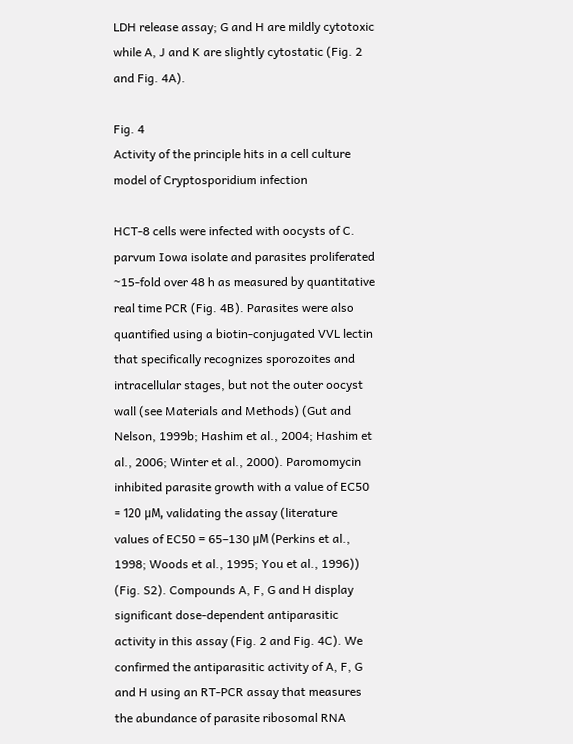LDH release assay; G and H are mildly cytotoxic while A, J and K are slightly cytostatic (Fig. 2 and Fig. 4A).

Fig. 4
Activity of the principle hits in a cell culture model of Cryptosporidium infection

HCT-8 cells were infected with oocysts of C. parvum Iowa isolate and parasites proliferated ~15-fold over 48 h as measured by quantitative real time PCR (Fig. 4B). Parasites were also quantified using a biotin-conjugated VVL lectin that specifically recognizes sporozoites and intracellular stages, but not the outer oocyst wall (see Materials and Methods) (Gut and Nelson, 1999b; Hashim et al., 2004; Hashim et al., 2006; Winter et al., 2000). Paromomycin inhibited parasite growth with a value of EC50 = 120 μM, validating the assay (literature values of EC50 = 65–130 μM (Perkins et al., 1998; Woods et al., 1995; You et al., 1996)) (Fig. S2). Compounds A, F, G and H display significant dose-dependent antiparasitic activity in this assay (Fig. 2 and Fig. 4C). We confirmed the antiparasitic activity of A, F, G and H using an RT-PCR assay that measures the abundance of parasite ribosomal RNA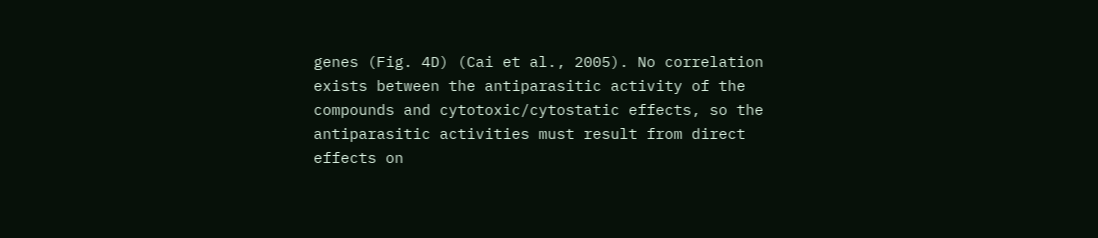genes (Fig. 4D) (Cai et al., 2005). No correlation exists between the antiparasitic activity of the compounds and cytotoxic/cytostatic effects, so the antiparasitic activities must result from direct effects on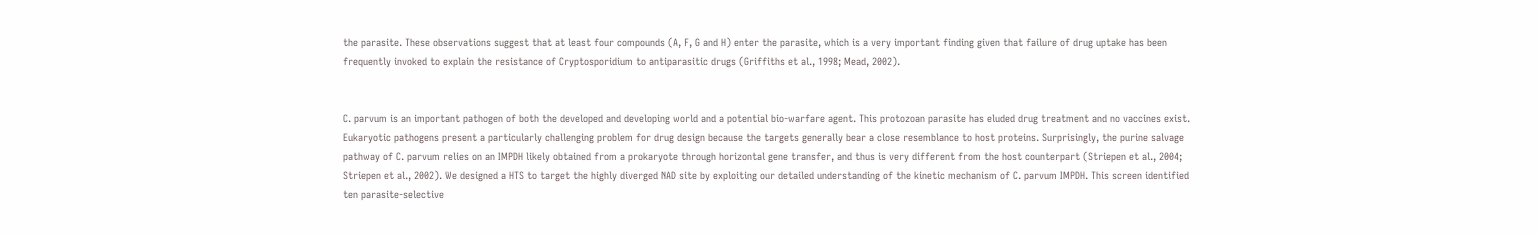the parasite. These observations suggest that at least four compounds (A, F, G and H) enter the parasite, which is a very important finding given that failure of drug uptake has been frequently invoked to explain the resistance of Cryptosporidium to antiparasitic drugs (Griffiths et al., 1998; Mead, 2002).


C. parvum is an important pathogen of both the developed and developing world and a potential bio-warfare agent. This protozoan parasite has eluded drug treatment and no vaccines exist. Eukaryotic pathogens present a particularly challenging problem for drug design because the targets generally bear a close resemblance to host proteins. Surprisingly, the purine salvage pathway of C. parvum relies on an IMPDH likely obtained from a prokaryote through horizontal gene transfer, and thus is very different from the host counterpart (Striepen et al., 2004; Striepen et al., 2002). We designed a HTS to target the highly diverged NAD site by exploiting our detailed understanding of the kinetic mechanism of C. parvum IMPDH. This screen identified ten parasite-selective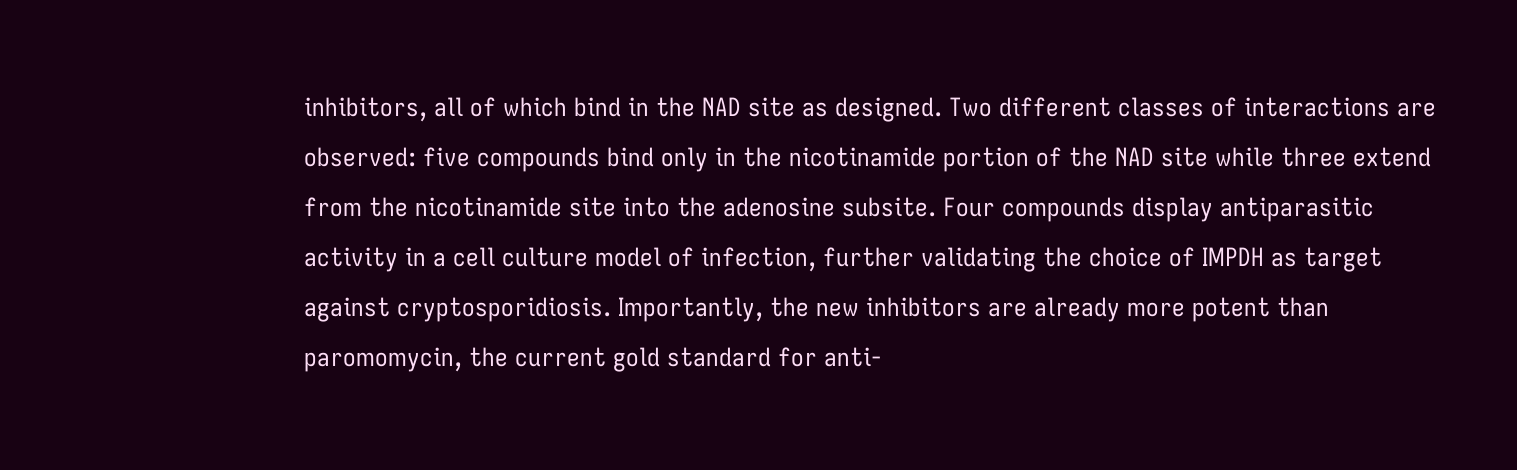inhibitors, all of which bind in the NAD site as designed. Two different classes of interactions are observed: five compounds bind only in the nicotinamide portion of the NAD site while three extend from the nicotinamide site into the adenosine subsite. Four compounds display antiparasitic activity in a cell culture model of infection, further validating the choice of IMPDH as target against cryptosporidiosis. Importantly, the new inhibitors are already more potent than paromomycin, the current gold standard for anti-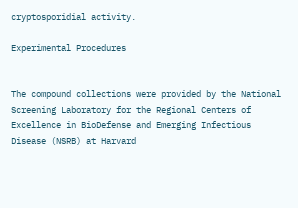cryptosporidial activity.

Experimental Procedures


The compound collections were provided by the National Screening Laboratory for the Regional Centers of Excellence in BioDefense and Emerging Infectious Disease (NSRB) at Harvard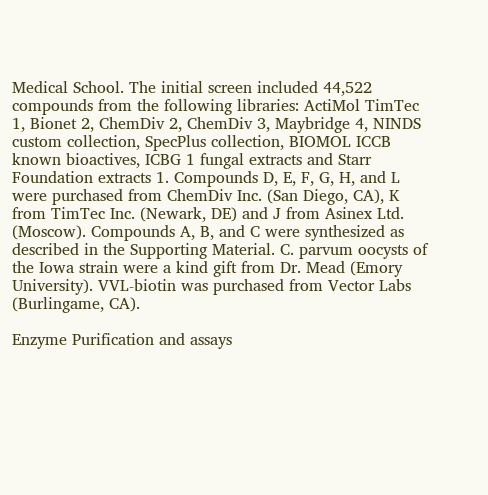Medical School. The initial screen included 44,522 compounds from the following libraries: ActiMol TimTec 1, Bionet 2, ChemDiv 2, ChemDiv 3, Maybridge 4, NINDS custom collection, SpecPlus collection, BIOMOL ICCB known bioactives, ICBG 1 fungal extracts and Starr Foundation extracts 1. Compounds D, E, F, G, H, and L were purchased from ChemDiv Inc. (San Diego, CA), K from TimTec Inc. (Newark, DE) and J from Asinex Ltd. (Moscow). Compounds A, B, and C were synthesized as described in the Supporting Material. C. parvum oocysts of the Iowa strain were a kind gift from Dr. Mead (Emory University). VVL-biotin was purchased from Vector Labs (Burlingame, CA).

Enzyme Purification and assays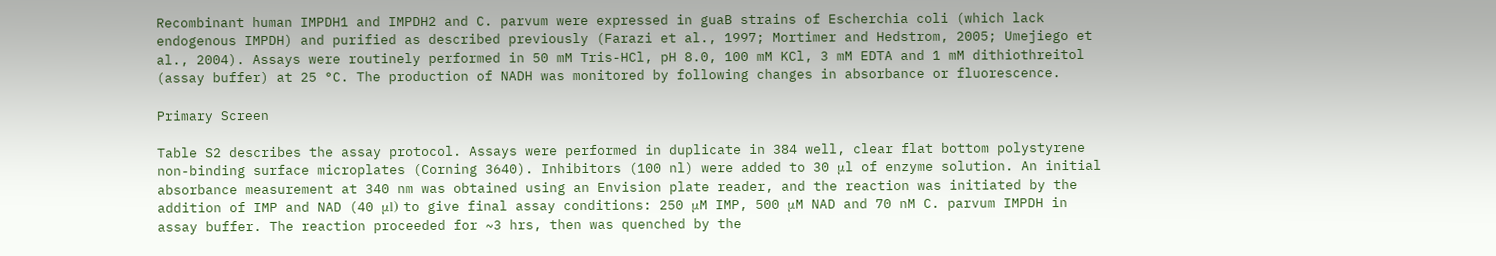Recombinant human IMPDH1 and IMPDH2 and C. parvum were expressed in guaB strains of Escherchia coli (which lack endogenous IMPDH) and purified as described previously (Farazi et al., 1997; Mortimer and Hedstrom, 2005; Umejiego et al., 2004). Assays were routinely performed in 50 mM Tris-HCl, pH 8.0, 100 mM KCl, 3 mM EDTA and 1 mM dithiothreitol (assay buffer) at 25 °C. The production of NADH was monitored by following changes in absorbance or fluorescence.

Primary Screen

Table S2 describes the assay protocol. Assays were performed in duplicate in 384 well, clear flat bottom polystyrene non-binding surface microplates (Corning 3640). Inhibitors (100 nl) were added to 30 μl of enzyme solution. An initial absorbance measurement at 340 nm was obtained using an Envision plate reader, and the reaction was initiated by the addition of IMP and NAD (40 μl) to give final assay conditions: 250 μM IMP, 500 μM NAD and 70 nM C. parvum IMPDH in assay buffer. The reaction proceeded for ~3 hrs, then was quenched by the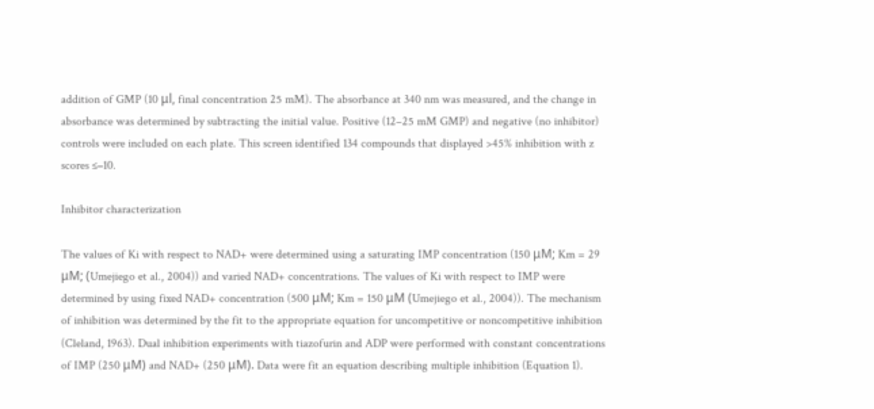addition of GMP (10 μl, final concentration 25 mM). The absorbance at 340 nm was measured, and the change in absorbance was determined by subtracting the initial value. Positive (12–25 mM GMP) and negative (no inhibitor) controls were included on each plate. This screen identified 134 compounds that displayed >45% inhibition with z scores ≤−10.

Inhibitor characterization

The values of Ki with respect to NAD+ were determined using a saturating IMP concentration (150 μM; Km = 29 μM; (Umejiego et al., 2004)) and varied NAD+ concentrations. The values of Ki with respect to IMP were determined by using fixed NAD+ concentration (500 μM; Km = 150 μM (Umejiego et al., 2004)). The mechanism of inhibition was determined by the fit to the appropriate equation for uncompetitive or noncompetitive inhibition (Cleland, 1963). Dual inhibition experiments with tiazofurin and ADP were performed with constant concentrations of IMP (250 μM) and NAD+ (250 μM). Data were fit an equation describing multiple inhibition (Equation 1).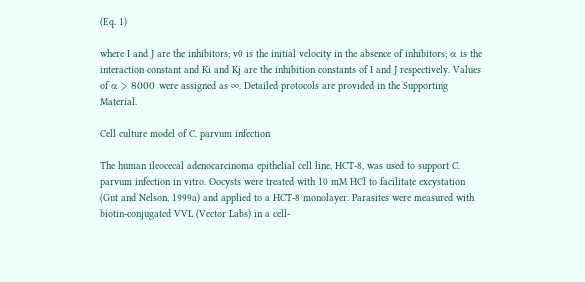(Eq. 1)

where I and J are the inhibitors; v0 is the initial velocity in the absence of inhibitors; α is the interaction constant and Ki and Kj are the inhibition constants of I and J respectively. Values of α > 8000 were assigned as ∞. Detailed protocols are provided in the Supporting Material.

Cell culture model of C. parvum infection

The human ileocecal adenocarcinoma epithelial cell line, HCT-8, was used to support C. parvum infection in vitro. Oocysts were treated with 10 mM HCl to facilitate excystation (Gut and Nelson, 1999a) and applied to a HCT-8 monolayer. Parasites were measured with biotin-conjugated VVL (Vector Labs) in a cell-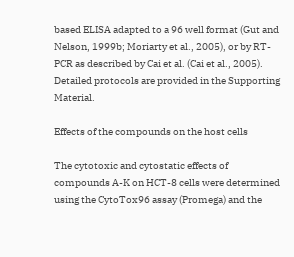based ELISA adapted to a 96 well format (Gut and Nelson, 1999b; Moriarty et al., 2005), or by RT-PCR as described by Cai et al. (Cai et al., 2005). Detailed protocols are provided in the Supporting Material.

Effects of the compounds on the host cells

The cytotoxic and cytostatic effects of compounds A-K on HCT-8 cells were determined using the CytoTox96 assay (Promega) and the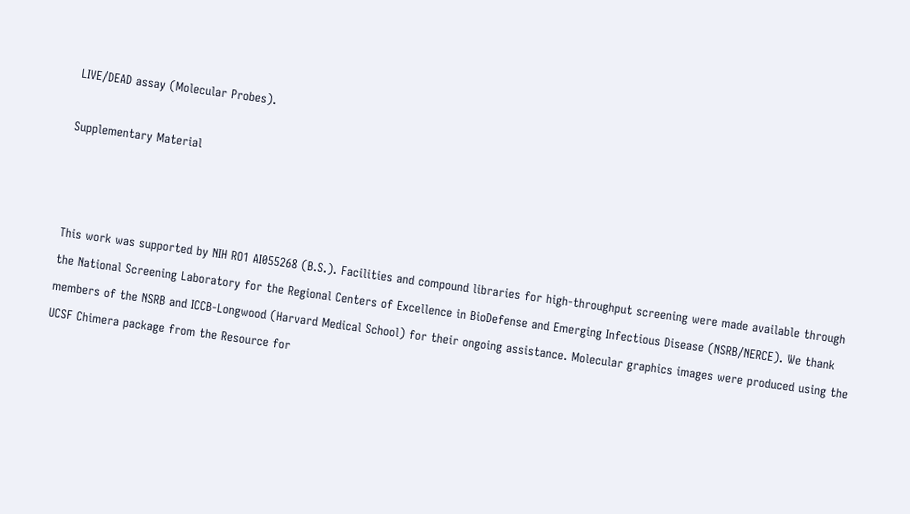LIVE/DEAD assay (Molecular Probes).

Supplementary Material



This work was supported by NIH RO1 AI055268 (B.S.). Facilities and compound libraries for high-throughput screening were made available through the National Screening Laboratory for the Regional Centers of Excellence in BioDefense and Emerging Infectious Disease (NSRB/NERCE). We thank members of the NSRB and ICCB-Longwood (Harvard Medical School) for their ongoing assistance. Molecular graphics images were produced using the UCSF Chimera package from the Resource for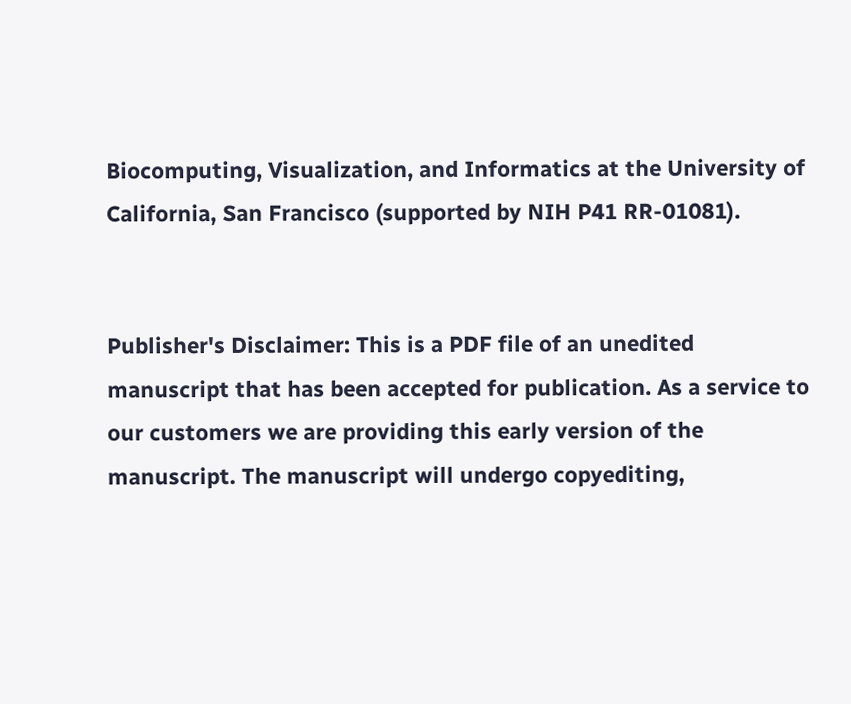Biocomputing, Visualization, and Informatics at the University of California, San Francisco (supported by NIH P41 RR-01081).


Publisher's Disclaimer: This is a PDF file of an unedited manuscript that has been accepted for publication. As a service to our customers we are providing this early version of the manuscript. The manuscript will undergo copyediting,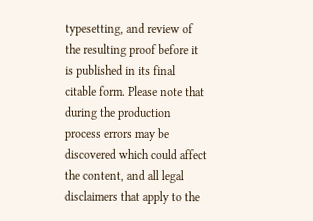typesetting, and review of the resulting proof before it is published in its final citable form. Please note that during the production process errors may be discovered which could affect the content, and all legal disclaimers that apply to the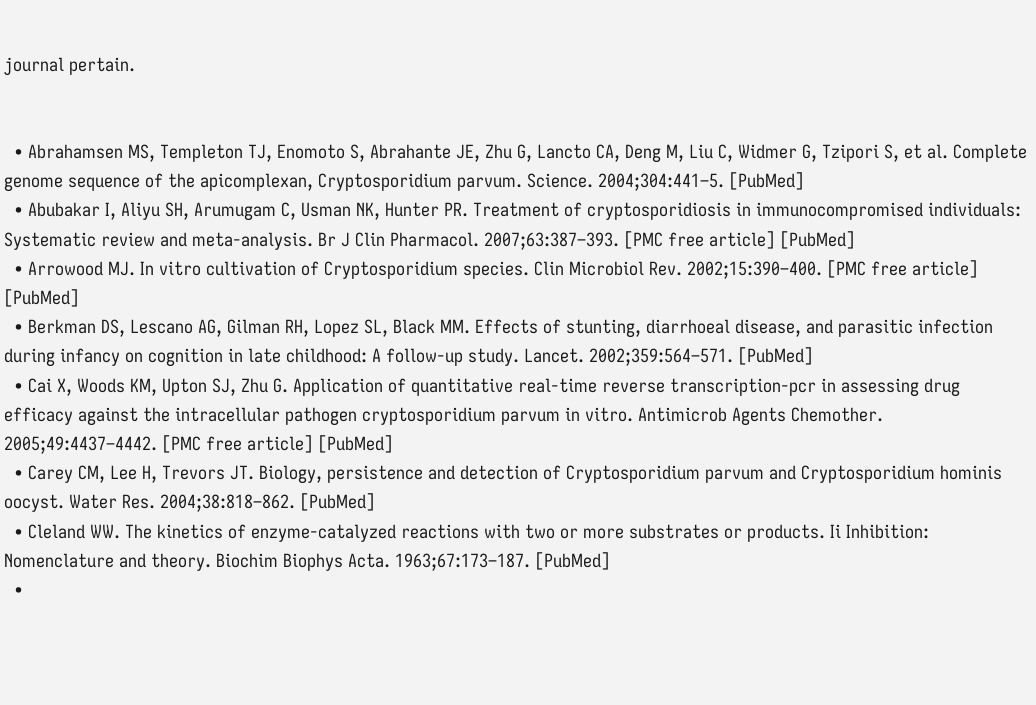journal pertain.


  • Abrahamsen MS, Templeton TJ, Enomoto S, Abrahante JE, Zhu G, Lancto CA, Deng M, Liu C, Widmer G, Tzipori S, et al. Complete genome sequence of the apicomplexan, Cryptosporidium parvum. Science. 2004;304:441–5. [PubMed]
  • Abubakar I, Aliyu SH, Arumugam C, Usman NK, Hunter PR. Treatment of cryptosporidiosis in immunocompromised individuals: Systematic review and meta-analysis. Br J Clin Pharmacol. 2007;63:387–393. [PMC free article] [PubMed]
  • Arrowood MJ. In vitro cultivation of Cryptosporidium species. Clin Microbiol Rev. 2002;15:390–400. [PMC free article] [PubMed]
  • Berkman DS, Lescano AG, Gilman RH, Lopez SL, Black MM. Effects of stunting, diarrhoeal disease, and parasitic infection during infancy on cognition in late childhood: A follow-up study. Lancet. 2002;359:564–571. [PubMed]
  • Cai X, Woods KM, Upton SJ, Zhu G. Application of quantitative real-time reverse transcription-pcr in assessing drug efficacy against the intracellular pathogen cryptosporidium parvum in vitro. Antimicrob Agents Chemother. 2005;49:4437–4442. [PMC free article] [PubMed]
  • Carey CM, Lee H, Trevors JT. Biology, persistence and detection of Cryptosporidium parvum and Cryptosporidium hominis oocyst. Water Res. 2004;38:818–862. [PubMed]
  • Cleland WW. The kinetics of enzyme-catalyzed reactions with two or more substrates or products. Ii Inhibition: Nomenclature and theory. Biochim Biophys Acta. 1963;67:173–187. [PubMed]
  •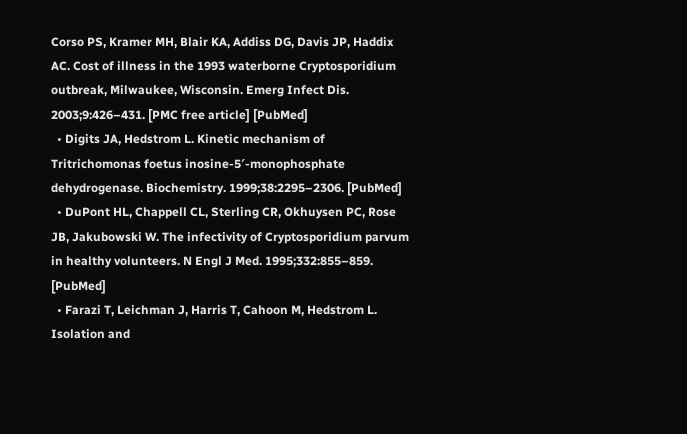Corso PS, Kramer MH, Blair KA, Addiss DG, Davis JP, Haddix AC. Cost of illness in the 1993 waterborne Cryptosporidium outbreak, Milwaukee, Wisconsin. Emerg Infect Dis. 2003;9:426–431. [PMC free article] [PubMed]
  • Digits JA, Hedstrom L. Kinetic mechanism of Tritrichomonas foetus inosine-5′-monophosphate dehydrogenase. Biochemistry. 1999;38:2295–2306. [PubMed]
  • DuPont HL, Chappell CL, Sterling CR, Okhuysen PC, Rose JB, Jakubowski W. The infectivity of Cryptosporidium parvum in healthy volunteers. N Engl J Med. 1995;332:855–859. [PubMed]
  • Farazi T, Leichman J, Harris T, Cahoon M, Hedstrom L. Isolation and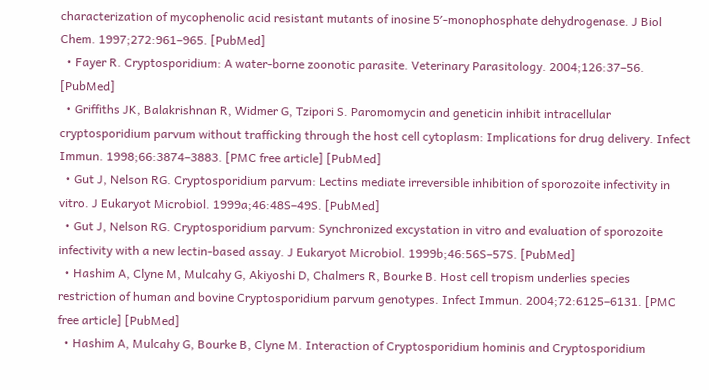characterization of mycophenolic acid resistant mutants of inosine 5′-monophosphate dehydrogenase. J Biol Chem. 1997;272:961–965. [PubMed]
  • Fayer R. Cryptosporidium: A water-borne zoonotic parasite. Veterinary Parasitology. 2004;126:37–56. [PubMed]
  • Griffiths JK, Balakrishnan R, Widmer G, Tzipori S. Paromomycin and geneticin inhibit intracellular cryptosporidium parvum without trafficking through the host cell cytoplasm: Implications for drug delivery. Infect Immun. 1998;66:3874–3883. [PMC free article] [PubMed]
  • Gut J, Nelson RG. Cryptosporidium parvum: Lectins mediate irreversible inhibition of sporozoite infectivity in vitro. J Eukaryot Microbiol. 1999a;46:48S–49S. [PubMed]
  • Gut J, Nelson RG. Cryptosporidium parvum: Synchronized excystation in vitro and evaluation of sporozoite infectivity with a new lectin-based assay. J Eukaryot Microbiol. 1999b;46:56S–57S. [PubMed]
  • Hashim A, Clyne M, Mulcahy G, Akiyoshi D, Chalmers R, Bourke B. Host cell tropism underlies species restriction of human and bovine Cryptosporidium parvum genotypes. Infect Immun. 2004;72:6125–6131. [PMC free article] [PubMed]
  • Hashim A, Mulcahy G, Bourke B, Clyne M. Interaction of Cryptosporidium hominis and Cryptosporidium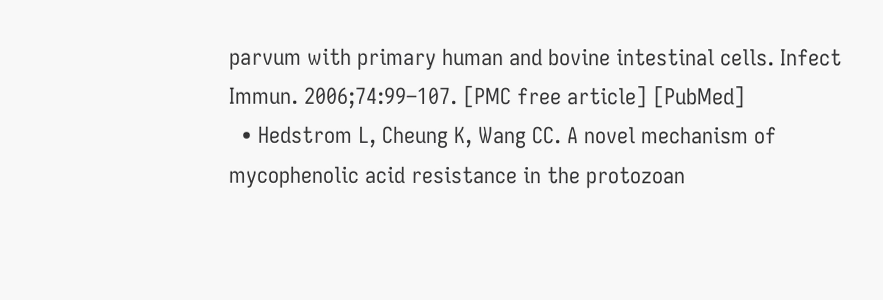parvum with primary human and bovine intestinal cells. Infect Immun. 2006;74:99–107. [PMC free article] [PubMed]
  • Hedstrom L, Cheung K, Wang CC. A novel mechanism of mycophenolic acid resistance in the protozoan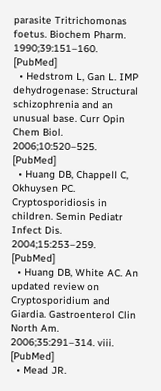parasite Tritrichomonas foetus. Biochem Pharm. 1990;39:151–160. [PubMed]
  • Hedstrom L, Gan L. IMP dehydrogenase: Structural schizophrenia and an unusual base. Curr Opin Chem Biol. 2006;10:520–525. [PubMed]
  • Huang DB, Chappell C, Okhuysen PC. Cryptosporidiosis in children. Semin Pediatr Infect Dis. 2004;15:253–259. [PubMed]
  • Huang DB, White AC. An updated review on Cryptosporidium and Giardia. Gastroenterol Clin North Am. 2006;35:291–314. viii. [PubMed]
  • Mead JR.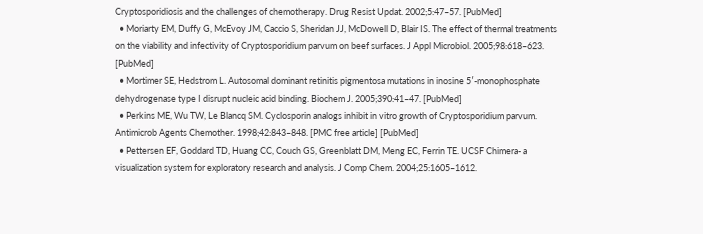Cryptosporidiosis and the challenges of chemotherapy. Drug Resist Updat. 2002;5:47–57. [PubMed]
  • Moriarty EM, Duffy G, McEvoy JM, Caccio S, Sheridan JJ, McDowell D, Blair IS. The effect of thermal treatments on the viability and infectivity of Cryptosporidium parvum on beef surfaces. J Appl Microbiol. 2005;98:618–623. [PubMed]
  • Mortimer SE, Hedstrom L. Autosomal dominant retinitis pigmentosa mutations in inosine 5′-monophosphate dehydrogenase type I disrupt nucleic acid binding. Biochem J. 2005;390:41–47. [PubMed]
  • Perkins ME, Wu TW, Le Blancq SM. Cyclosporin analogs inhibit in vitro growth of Cryptosporidium parvum. Antimicrob Agents Chemother. 1998;42:843–848. [PMC free article] [PubMed]
  • Pettersen EF, Goddard TD, Huang CC, Couch GS, Greenblatt DM, Meng EC, Ferrin TE. UCSF Chimera- a visualization system for exploratory research and analysis. J Comp Chem. 2004;25:1605–1612.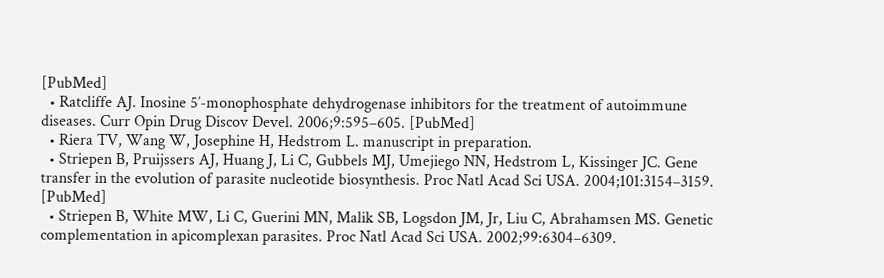[PubMed]
  • Ratcliffe AJ. Inosine 5′-monophosphate dehydrogenase inhibitors for the treatment of autoimmune diseases. Curr Opin Drug Discov Devel. 2006;9:595–605. [PubMed]
  • Riera TV, Wang W, Josephine H, Hedstrom L. manuscript in preparation.
  • Striepen B, Pruijssers AJ, Huang J, Li C, Gubbels MJ, Umejiego NN, Hedstrom L, Kissinger JC. Gene transfer in the evolution of parasite nucleotide biosynthesis. Proc Natl Acad Sci USA. 2004;101:3154–3159. [PubMed]
  • Striepen B, White MW, Li C, Guerini MN, Malik SB, Logsdon JM, Jr, Liu C, Abrahamsen MS. Genetic complementation in apicomplexan parasites. Proc Natl Acad Sci USA. 2002;99:6304–6309.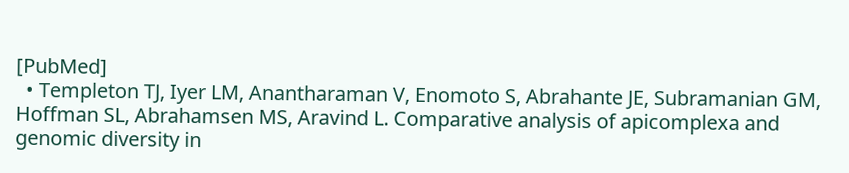[PubMed]
  • Templeton TJ, Iyer LM, Anantharaman V, Enomoto S, Abrahante JE, Subramanian GM, Hoffman SL, Abrahamsen MS, Aravind L. Comparative analysis of apicomplexa and genomic diversity in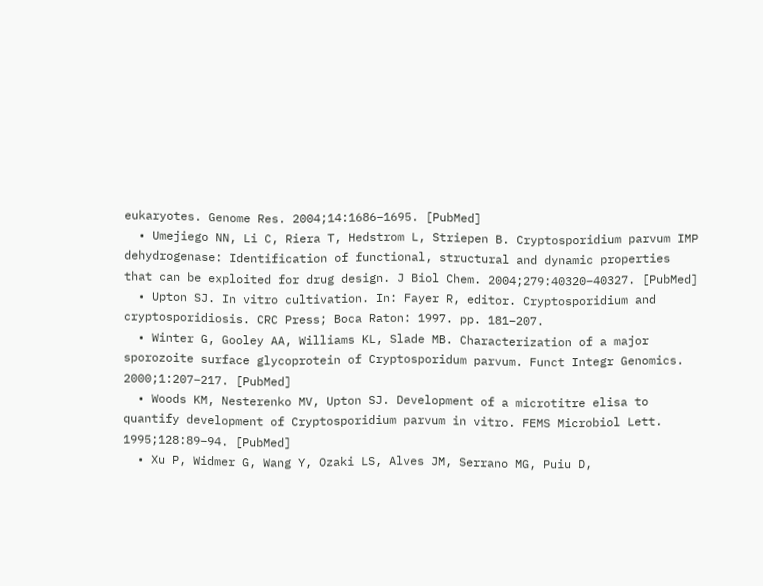eukaryotes. Genome Res. 2004;14:1686–1695. [PubMed]
  • Umejiego NN, Li C, Riera T, Hedstrom L, Striepen B. Cryptosporidium parvum IMP dehydrogenase: Identification of functional, structural and dynamic properties that can be exploited for drug design. J Biol Chem. 2004;279:40320–40327. [PubMed]
  • Upton SJ. In vitro cultivation. In: Fayer R, editor. Cryptosporidium and cryptosporidiosis. CRC Press; Boca Raton: 1997. pp. 181–207.
  • Winter G, Gooley AA, Williams KL, Slade MB. Characterization of a major sporozoite surface glycoprotein of Cryptosporidum parvum. Funct Integr Genomics. 2000;1:207–217. [PubMed]
  • Woods KM, Nesterenko MV, Upton SJ. Development of a microtitre elisa to quantify development of Cryptosporidium parvum in vitro. FEMS Microbiol Lett. 1995;128:89–94. [PubMed]
  • Xu P, Widmer G, Wang Y, Ozaki LS, Alves JM, Serrano MG, Puiu D,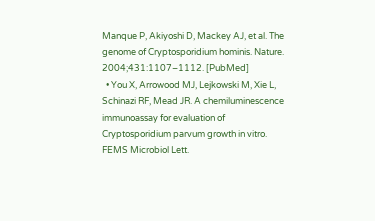Manque P, Akiyoshi D, Mackey AJ, et al. The genome of Cryptosporidium hominis. Nature. 2004;431:1107–1112. [PubMed]
  • You X, Arrowood MJ, Lejkowski M, Xie L, Schinazi RF, Mead JR. A chemiluminescence immunoassay for evaluation of Cryptosporidium parvum growth in vitro. FEMS Microbiol Lett.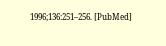1996;136:251–256. [PubMed]